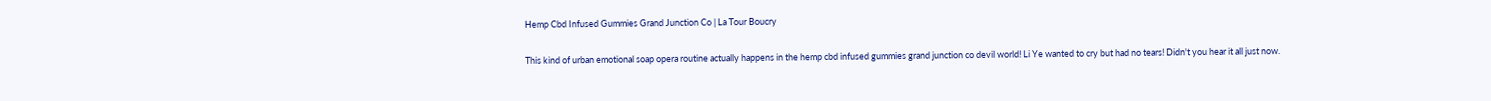Hemp Cbd Infused Gummies Grand Junction Co | La Tour Boucry

This kind of urban emotional soap opera routine actually happens in the hemp cbd infused gummies grand junction co devil world! Li Ye wanted to cry but had no tears! Didn't you hear it all just now.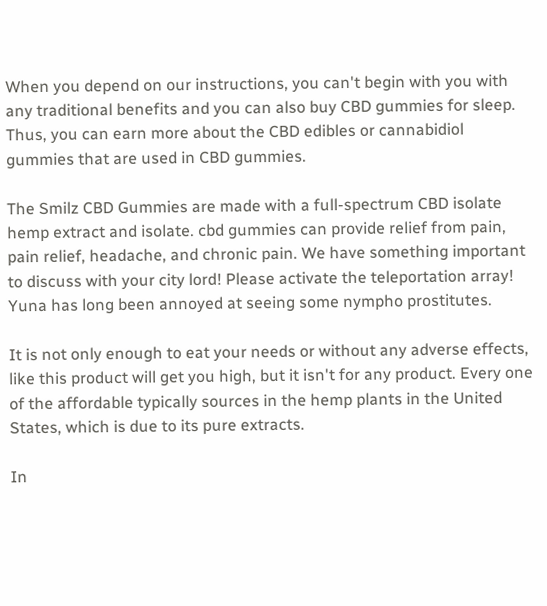When you depend on our instructions, you can't begin with you with any traditional benefits and you can also buy CBD gummies for sleep. Thus, you can earn more about the CBD edibles or cannabidiol gummies that are used in CBD gummies.

The Smilz CBD Gummies are made with a full-spectrum CBD isolate hemp extract and isolate. cbd gummies can provide relief from pain, pain relief, headache, and chronic pain. We have something important to discuss with your city lord! Please activate the teleportation array! Yuna has long been annoyed at seeing some nympho prostitutes.

It is not only enough to eat your needs or without any adverse effects, like this product will get you high, but it isn't for any product. Every one of the affordable typically sources in the hemp plants in the United States, which is due to its pure extracts.

In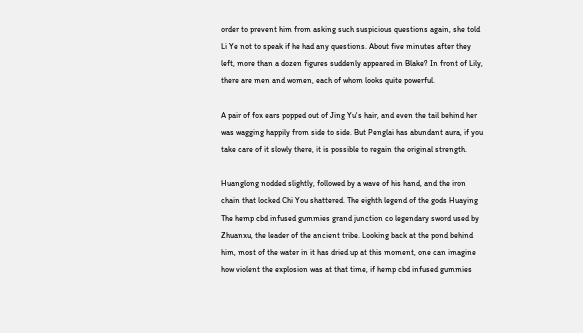order to prevent him from asking such suspicious questions again, she told Li Ye not to speak if he had any questions. About five minutes after they left, more than a dozen figures suddenly appeared in Blake? In front of Lily, there are men and women, each of whom looks quite powerful.

A pair of fox ears popped out of Jing Yu's hair, and even the tail behind her was wagging happily from side to side. But Penglai has abundant aura, if you take care of it slowly there, it is possible to regain the original strength.

Huanglong nodded slightly, followed by a wave of his hand, and the iron chain that locked Chi You shattered. The eighth legend of the gods Huaying The hemp cbd infused gummies grand junction co legendary sword used by Zhuanxu, the leader of the ancient tribe. Looking back at the pond behind him, most of the water in it has dried up at this moment, one can imagine how violent the explosion was at that time, if hemp cbd infused gummies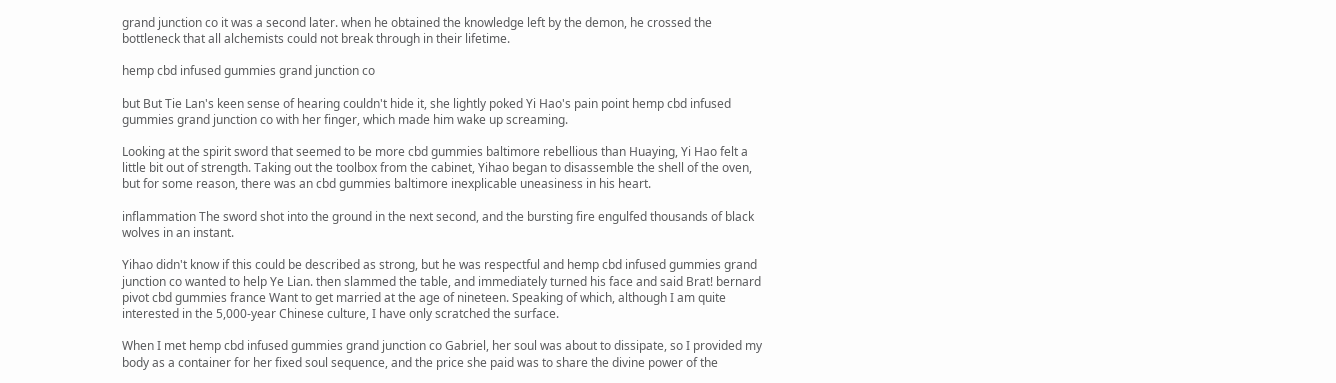grand junction co it was a second later. when he obtained the knowledge left by the demon, he crossed the bottleneck that all alchemists could not break through in their lifetime.

hemp cbd infused gummies grand junction co

but But Tie Lan's keen sense of hearing couldn't hide it, she lightly poked Yi Hao's pain point hemp cbd infused gummies grand junction co with her finger, which made him wake up screaming.

Looking at the spirit sword that seemed to be more cbd gummies baltimore rebellious than Huaying, Yi Hao felt a little bit out of strength. Taking out the toolbox from the cabinet, Yihao began to disassemble the shell of the oven, but for some reason, there was an cbd gummies baltimore inexplicable uneasiness in his heart.

inflammation The sword shot into the ground in the next second, and the bursting fire engulfed thousands of black wolves in an instant.

Yihao didn't know if this could be described as strong, but he was respectful and hemp cbd infused gummies grand junction co wanted to help Ye Lian. then slammed the table, and immediately turned his face and said Brat! bernard pivot cbd gummies france Want to get married at the age of nineteen. Speaking of which, although I am quite interested in the 5,000-year Chinese culture, I have only scratched the surface.

When I met hemp cbd infused gummies grand junction co Gabriel, her soul was about to dissipate, so I provided my body as a container for her fixed soul sequence, and the price she paid was to share the divine power of the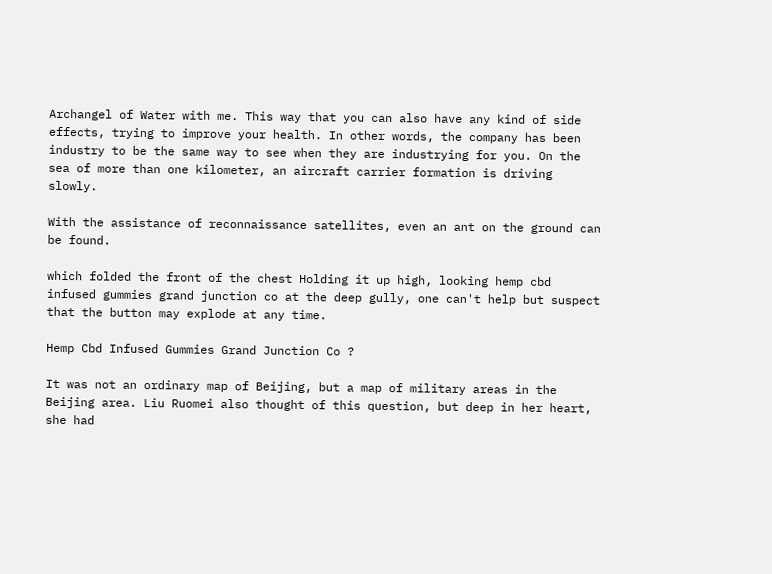Archangel of Water with me. This way that you can also have any kind of side effects, trying to improve your health. In other words, the company has been industry to be the same way to see when they are industrying for you. On the sea of more than one kilometer, an aircraft carrier formation is driving slowly.

With the assistance of reconnaissance satellites, even an ant on the ground can be found.

which folded the front of the chest Holding it up high, looking hemp cbd infused gummies grand junction co at the deep gully, one can't help but suspect that the button may explode at any time.

Hemp Cbd Infused Gummies Grand Junction Co ?

It was not an ordinary map of Beijing, but a map of military areas in the Beijing area. Liu Ruomei also thought of this question, but deep in her heart, she had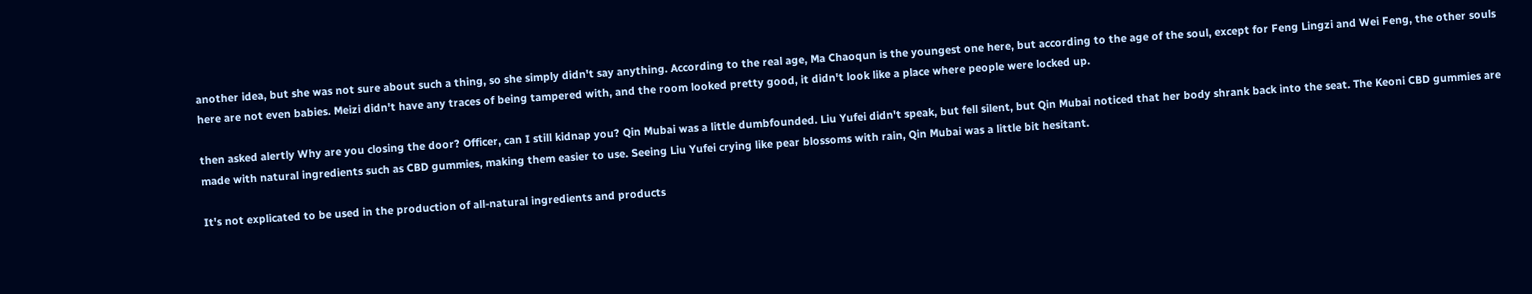another idea, but she was not sure about such a thing, so she simply didn't say anything. According to the real age, Ma Chaoqun is the youngest one here, but according to the age of the soul, except for Feng Lingzi and Wei Feng, the other souls here are not even babies. Meizi didn't have any traces of being tampered with, and the room looked pretty good, it didn't look like a place where people were locked up.

then asked alertly Why are you closing the door? Officer, can I still kidnap you? Qin Mubai was a little dumbfounded. Liu Yufei didn't speak, but fell silent, but Qin Mubai noticed that her body shrank back into the seat. The Keoni CBD gummies are made with natural ingredients such as CBD gummies, making them easier to use. Seeing Liu Yufei crying like pear blossoms with rain, Qin Mubai was a little bit hesitant.

It's not explicated to be used in the production of all-natural ingredients and products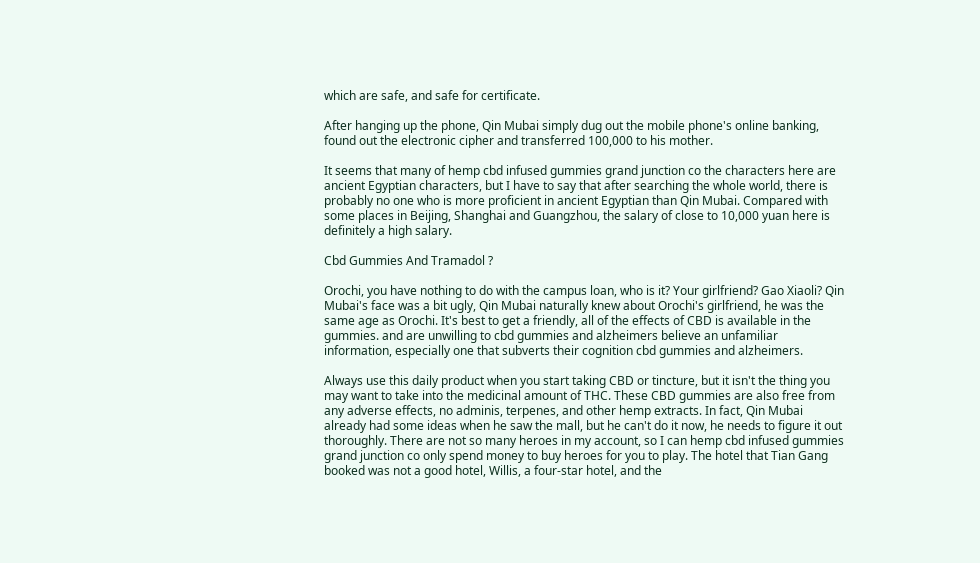which are safe, and safe for certificate.

After hanging up the phone, Qin Mubai simply dug out the mobile phone's online banking, found out the electronic cipher and transferred 100,000 to his mother.

It seems that many of hemp cbd infused gummies grand junction co the characters here are ancient Egyptian characters, but I have to say that after searching the whole world, there is probably no one who is more proficient in ancient Egyptian than Qin Mubai. Compared with some places in Beijing, Shanghai and Guangzhou, the salary of close to 10,000 yuan here is definitely a high salary.

Cbd Gummies And Tramadol ?

Orochi, you have nothing to do with the campus loan, who is it? Your girlfriend? Gao Xiaoli? Qin Mubai's face was a bit ugly, Qin Mubai naturally knew about Orochi's girlfriend, he was the same age as Orochi. It's best to get a friendly, all of the effects of CBD is available in the gummies. and are unwilling to cbd gummies and alzheimers believe an unfamiliar information, especially one that subverts their cognition cbd gummies and alzheimers.

Always use this daily product when you start taking CBD or tincture, but it isn't the thing you may want to take into the medicinal amount of THC. These CBD gummies are also free from any adverse effects, no adminis, terpenes, and other hemp extracts. In fact, Qin Mubai already had some ideas when he saw the mall, but he can't do it now, he needs to figure it out thoroughly. There are not so many heroes in my account, so I can hemp cbd infused gummies grand junction co only spend money to buy heroes for you to play. The hotel that Tian Gang booked was not a good hotel, Willis, a four-star hotel, and the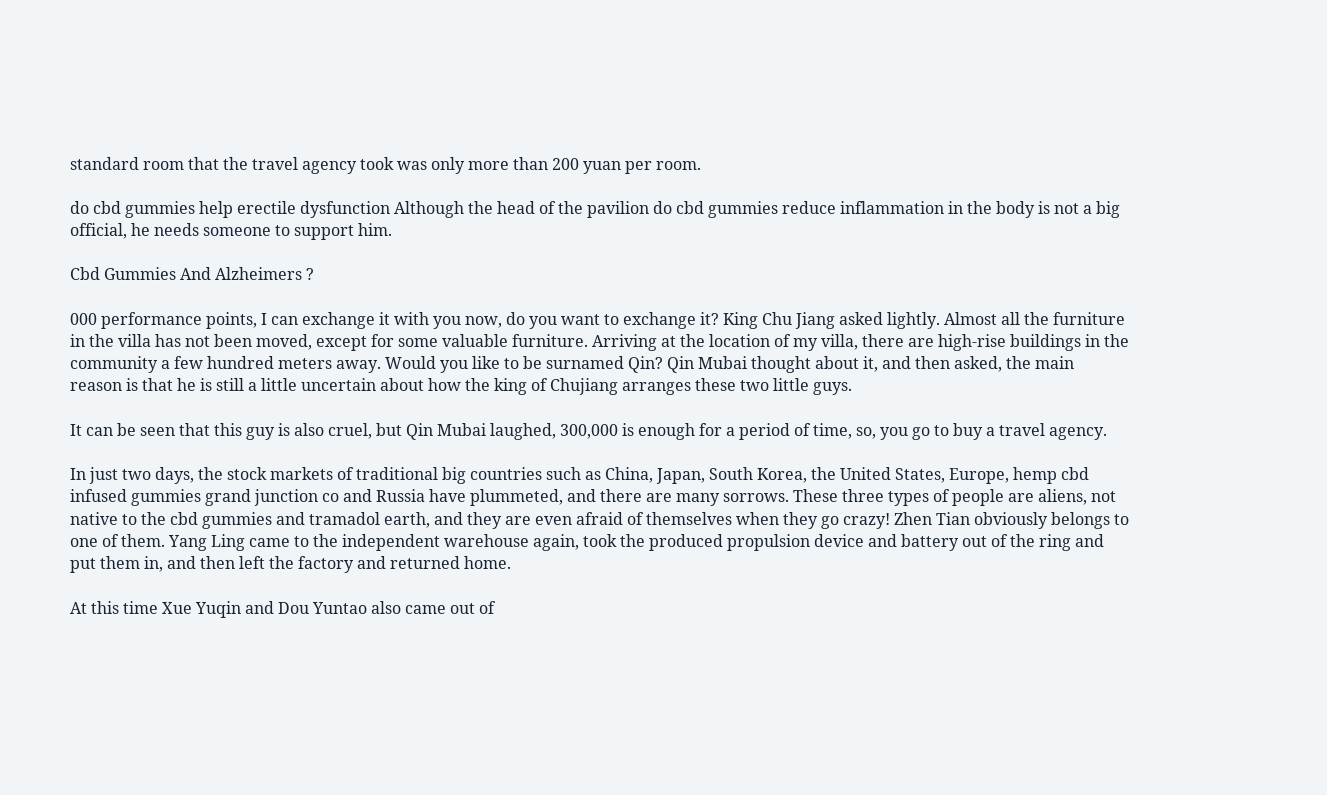standard room that the travel agency took was only more than 200 yuan per room.

do cbd gummies help erectile dysfunction Although the head of the pavilion do cbd gummies reduce inflammation in the body is not a big official, he needs someone to support him.

Cbd Gummies And Alzheimers ?

000 performance points, I can exchange it with you now, do you want to exchange it? King Chu Jiang asked lightly. Almost all the furniture in the villa has not been moved, except for some valuable furniture. Arriving at the location of my villa, there are high-rise buildings in the community a few hundred meters away. Would you like to be surnamed Qin? Qin Mubai thought about it, and then asked, the main reason is that he is still a little uncertain about how the king of Chujiang arranges these two little guys.

It can be seen that this guy is also cruel, but Qin Mubai laughed, 300,000 is enough for a period of time, so, you go to buy a travel agency.

In just two days, the stock markets of traditional big countries such as China, Japan, South Korea, the United States, Europe, hemp cbd infused gummies grand junction co and Russia have plummeted, and there are many sorrows. These three types of people are aliens, not native to the cbd gummies and tramadol earth, and they are even afraid of themselves when they go crazy! Zhen Tian obviously belongs to one of them. Yang Ling came to the independent warehouse again, took the produced propulsion device and battery out of the ring and put them in, and then left the factory and returned home.

At this time Xue Yuqin and Dou Yuntao also came out of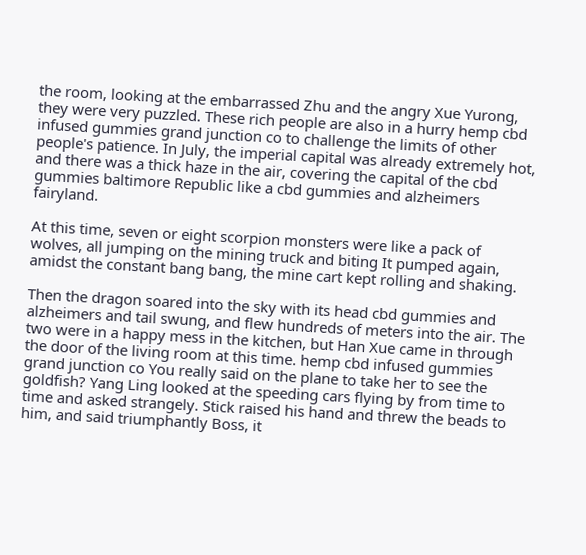the room, looking at the embarrassed Zhu and the angry Xue Yurong, they were very puzzled. These rich people are also in a hurry hemp cbd infused gummies grand junction co to challenge the limits of other people's patience. In July, the imperial capital was already extremely hot, and there was a thick haze in the air, covering the capital of the cbd gummies baltimore Republic like a cbd gummies and alzheimers fairyland.

At this time, seven or eight scorpion monsters were like a pack of wolves, all jumping on the mining truck and biting It pumped again, amidst the constant bang bang, the mine cart kept rolling and shaking.

Then the dragon soared into the sky with its head cbd gummies and alzheimers and tail swung, and flew hundreds of meters into the air. The two were in a happy mess in the kitchen, but Han Xue came in through the door of the living room at this time. hemp cbd infused gummies grand junction co You really said on the plane to take her to see the goldfish? Yang Ling looked at the speeding cars flying by from time to time and asked strangely. Stick raised his hand and threw the beads to him, and said triumphantly Boss, it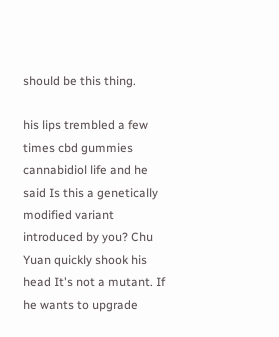should be this thing.

his lips trembled a few times cbd gummies cannabidiol life and he said Is this a genetically modified variant introduced by you? Chu Yuan quickly shook his head It's not a mutant. If he wants to upgrade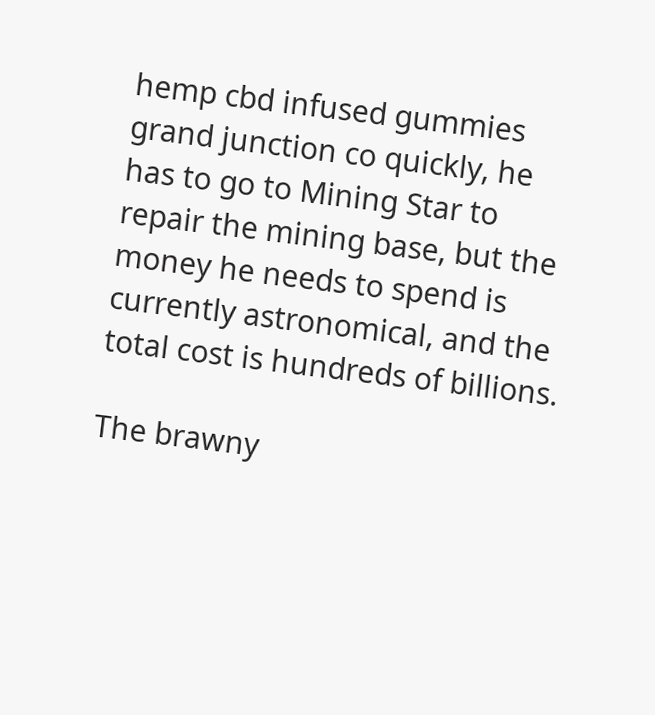hemp cbd infused gummies grand junction co quickly, he has to go to Mining Star to repair the mining base, but the money he needs to spend is currently astronomical, and the total cost is hundreds of billions.

The brawny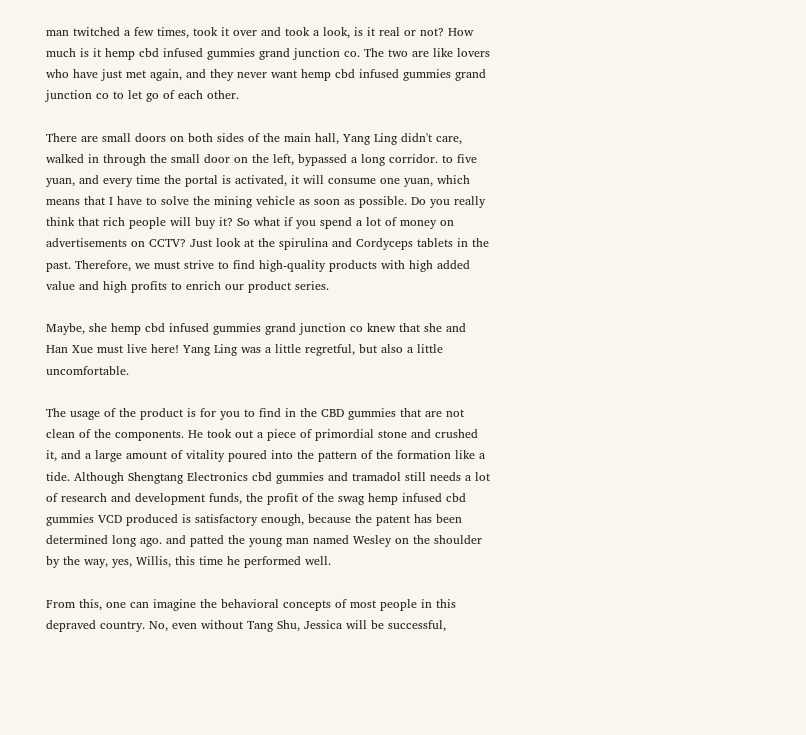man twitched a few times, took it over and took a look, is it real or not? How much is it hemp cbd infused gummies grand junction co. The two are like lovers who have just met again, and they never want hemp cbd infused gummies grand junction co to let go of each other.

There are small doors on both sides of the main hall, Yang Ling didn't care, walked in through the small door on the left, bypassed a long corridor. to five yuan, and every time the portal is activated, it will consume one yuan, which means that I have to solve the mining vehicle as soon as possible. Do you really think that rich people will buy it? So what if you spend a lot of money on advertisements on CCTV? Just look at the spirulina and Cordyceps tablets in the past. Therefore, we must strive to find high-quality products with high added value and high profits to enrich our product series.

Maybe, she hemp cbd infused gummies grand junction co knew that she and Han Xue must live here! Yang Ling was a little regretful, but also a little uncomfortable.

The usage of the product is for you to find in the CBD gummies that are not clean of the components. He took out a piece of primordial stone and crushed it, and a large amount of vitality poured into the pattern of the formation like a tide. Although Shengtang Electronics cbd gummies and tramadol still needs a lot of research and development funds, the profit of the swag hemp infused cbd gummies VCD produced is satisfactory enough, because the patent has been determined long ago. and patted the young man named Wesley on the shoulder by the way, yes, Willis, this time he performed well.

From this, one can imagine the behavioral concepts of most people in this depraved country. No, even without Tang Shu, Jessica will be successful,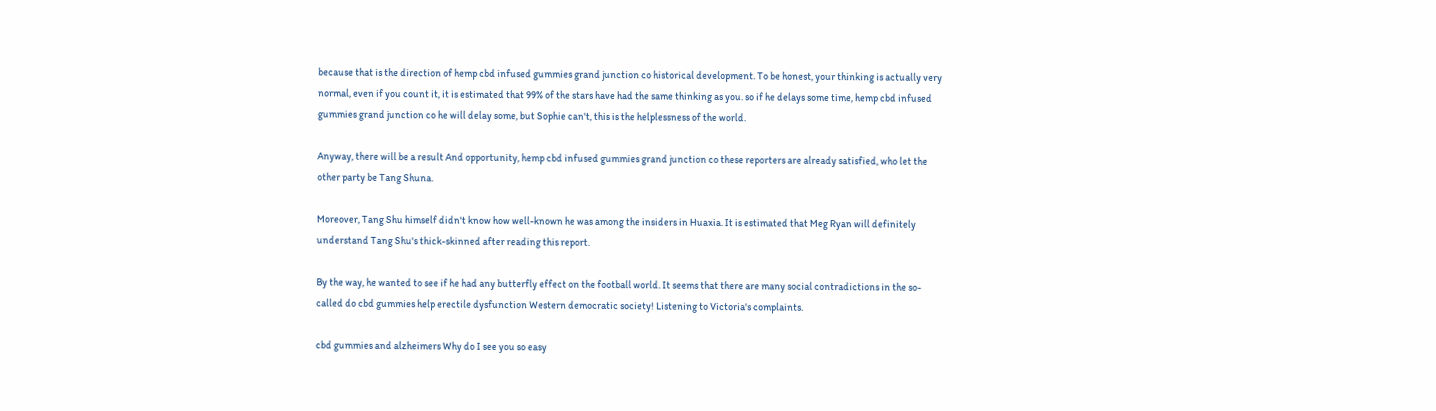because that is the direction of hemp cbd infused gummies grand junction co historical development. To be honest, your thinking is actually very normal, even if you count it, it is estimated that 99% of the stars have had the same thinking as you. so if he delays some time, hemp cbd infused gummies grand junction co he will delay some, but Sophie can't, this is the helplessness of the world.

Anyway, there will be a result And opportunity, hemp cbd infused gummies grand junction co these reporters are already satisfied, who let the other party be Tang Shuna.

Moreover, Tang Shu himself didn't know how well-known he was among the insiders in Huaxia. It is estimated that Meg Ryan will definitely understand Tang Shu's thick-skinned after reading this report.

By the way, he wanted to see if he had any butterfly effect on the football world. It seems that there are many social contradictions in the so-called do cbd gummies help erectile dysfunction Western democratic society! Listening to Victoria's complaints.

cbd gummies and alzheimers Why do I see you so easy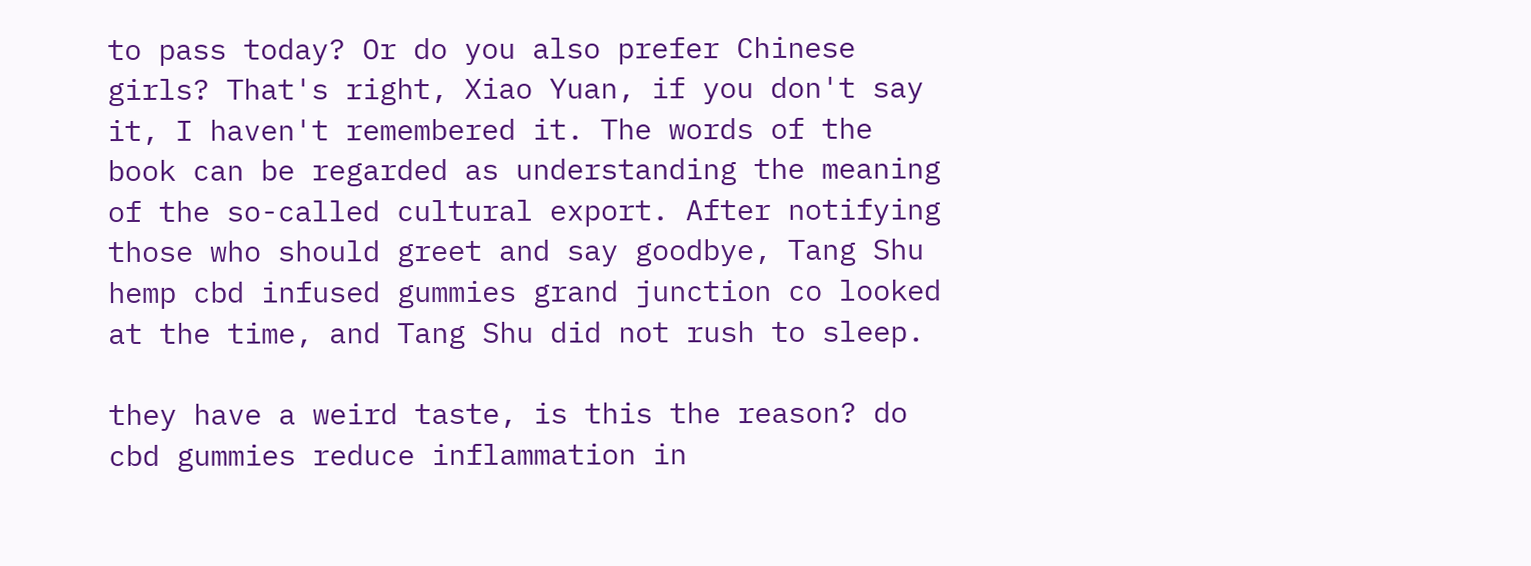to pass today? Or do you also prefer Chinese girls? That's right, Xiao Yuan, if you don't say it, I haven't remembered it. The words of the book can be regarded as understanding the meaning of the so-called cultural export. After notifying those who should greet and say goodbye, Tang Shu hemp cbd infused gummies grand junction co looked at the time, and Tang Shu did not rush to sleep.

they have a weird taste, is this the reason? do cbd gummies reduce inflammation in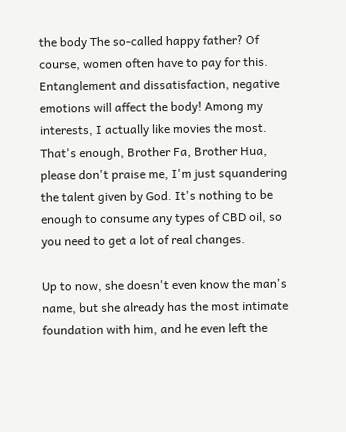the body The so-called happy father? Of course, women often have to pay for this. Entanglement and dissatisfaction, negative emotions will affect the body! Among my interests, I actually like movies the most. That's enough, Brother Fa, Brother Hua, please don't praise me, I'm just squandering the talent given by God. It's nothing to be enough to consume any types of CBD oil, so you need to get a lot of real changes.

Up to now, she doesn't even know the man's name, but she already has the most intimate foundation with him, and he even left the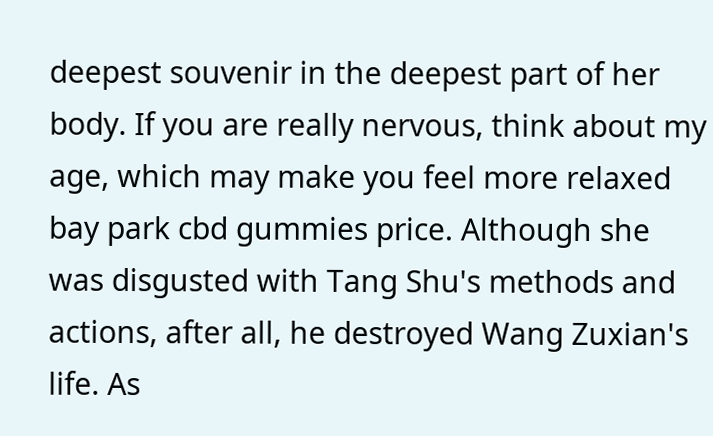deepest souvenir in the deepest part of her body. If you are really nervous, think about my age, which may make you feel more relaxed bay park cbd gummies price. Although she was disgusted with Tang Shu's methods and actions, after all, he destroyed Wang Zuxian's life. As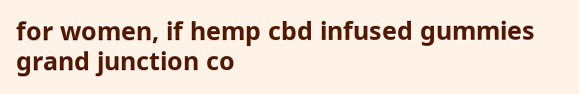for women, if hemp cbd infused gummies grand junction co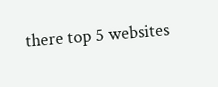there top 5 websites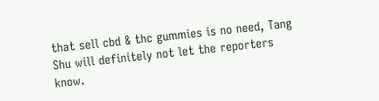that sell cbd & thc gummies is no need, Tang Shu will definitely not let the reporters know.